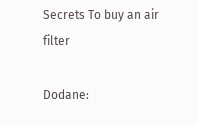Secrets To buy an air filter

Dodane: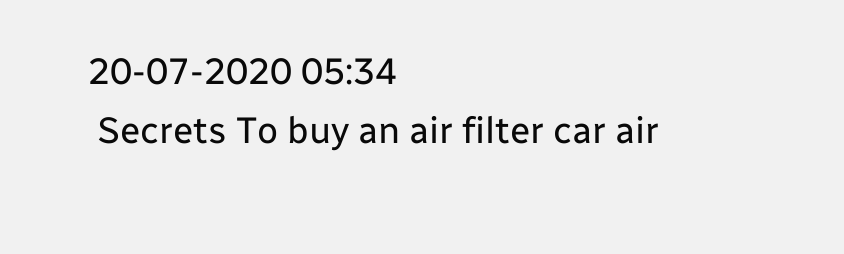20-07-2020 05:34
 Secrets To buy an air filter car air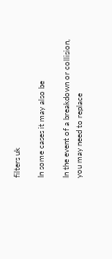filters uk

In some cases it may also be

In the event of a breakdown or collision, you may need to replace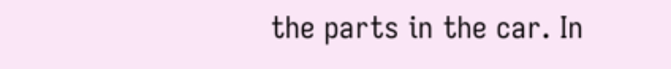the parts in the car. In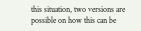this situation, two versions are possible on how this can be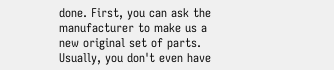done. First, you can ask the manufacturer to make us a new original set of parts. Usually, you don't even have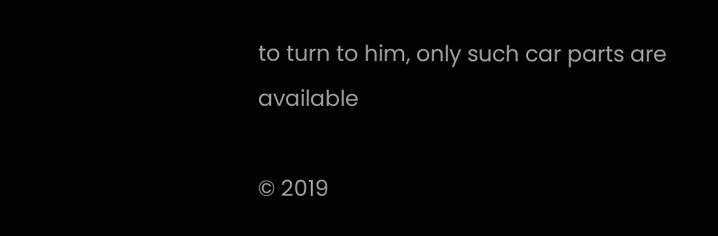to turn to him, only such car parts are available

© 2019